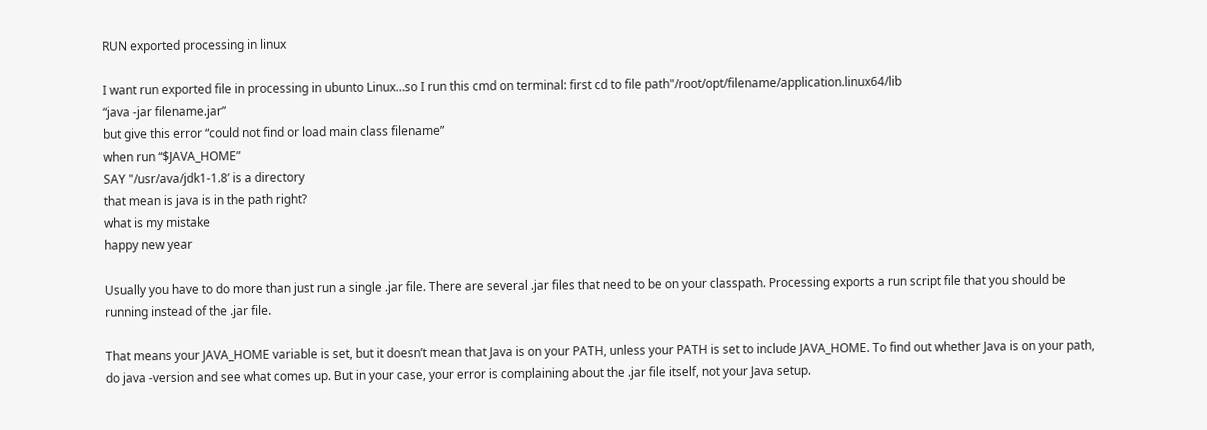RUN exported processing in linux

I want run exported file in processing in ubunto Linux…so I run this cmd on terminal: first cd to file path"/root/opt/filename/application.linux64/lib
“java -jar filename.jar”
but give this error “could not find or load main class filename”
when run “$JAVA_HOME”
SAY "/usr/ava/jdk1-1.8’ is a directory
that mean is java is in the path right?
what is my mistake
happy new year

Usually you have to do more than just run a single .jar file. There are several .jar files that need to be on your classpath. Processing exports a run script file that you should be running instead of the .jar file.

That means your JAVA_HOME variable is set, but it doesn’t mean that Java is on your PATH, unless your PATH is set to include JAVA_HOME. To find out whether Java is on your path, do java -version and see what comes up. But in your case, your error is complaining about the .jar file itself, not your Java setup.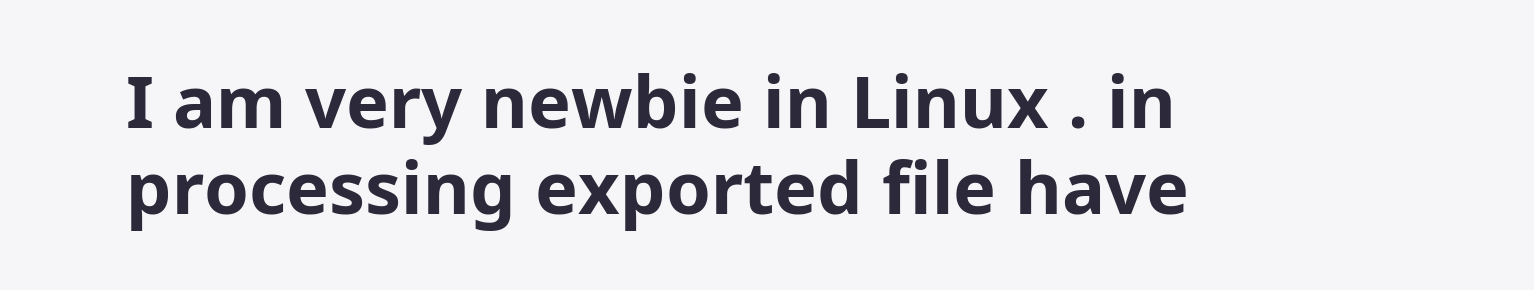I am very newbie in Linux . in processing exported file have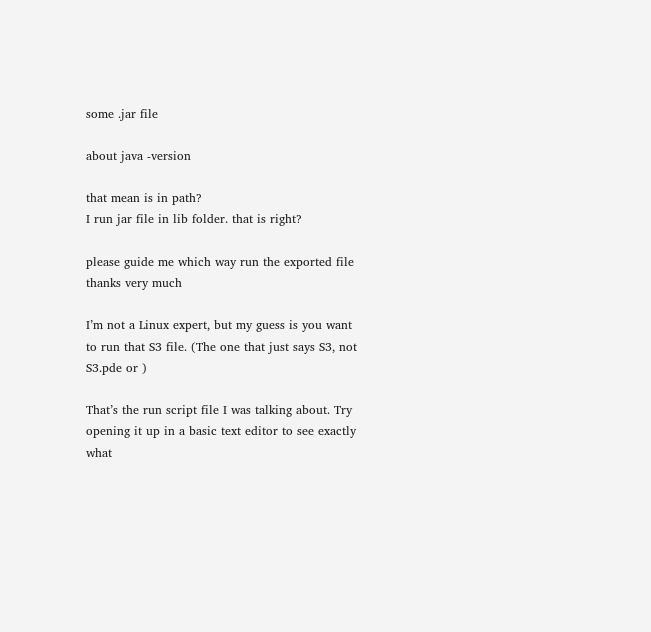some .jar file

about java -version

that mean is in path?
I run jar file in lib folder. that is right?

please guide me which way run the exported file
thanks very much

I’m not a Linux expert, but my guess is you want to run that S3 file. (The one that just says S3, not S3.pde or )

That’s the run script file I was talking about. Try opening it up in a basic text editor to see exactly what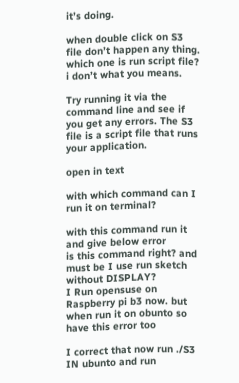it’s doing.

when double click on S3 file don’t happen any thing. which one is run script file? i don’t what you means.

Try running it via the command line and see if you get any errors. The S3 file is a script file that runs your application.

open in text

with which command can I run it on terminal?

with this command run it and give below error
is this command right? and must be I use run sketch without DISPLAY?
I Run opensuse on Raspberry pi b3 now. but when run it on obunto so have this error too

I correct that now run ./S3 IN ubunto and run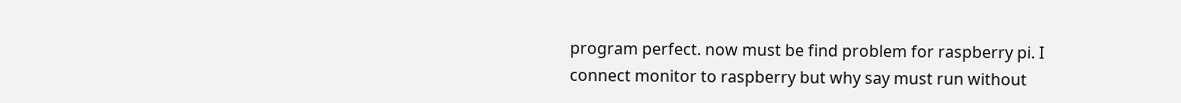program perfect. now must be find problem for raspberry pi. I connect monitor to raspberry but why say must run without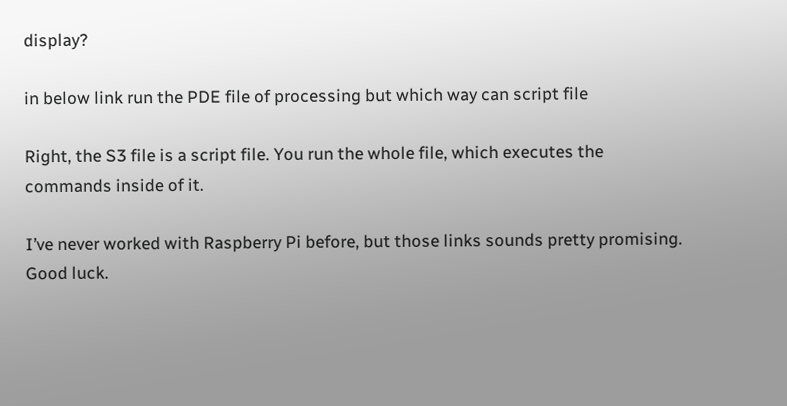display?

in below link run the PDE file of processing but which way can script file

Right, the S3 file is a script file. You run the whole file, which executes the commands inside of it.

I’ve never worked with Raspberry Pi before, but those links sounds pretty promising. Good luck.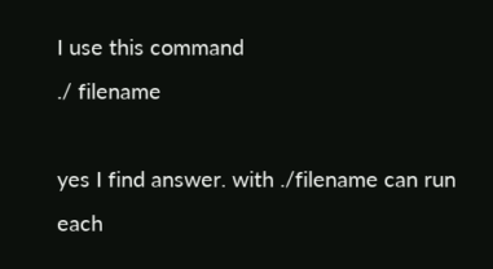I use this command
./ filename

yes I find answer. with ./filename can run each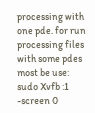processing with one pde. for run processing files with some pdes most be use:
sudo Xvfb :1 -screen 0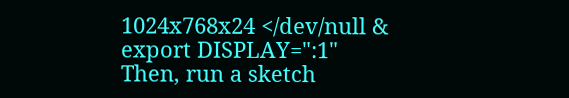1024x768x24 </dev/null &
export DISPLAY=":1"
Then, run a sketch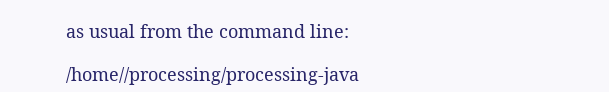as usual from the command line:

/home//processing/processing-java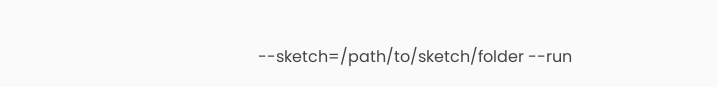--sketch=/path/to/sketch/folder --run